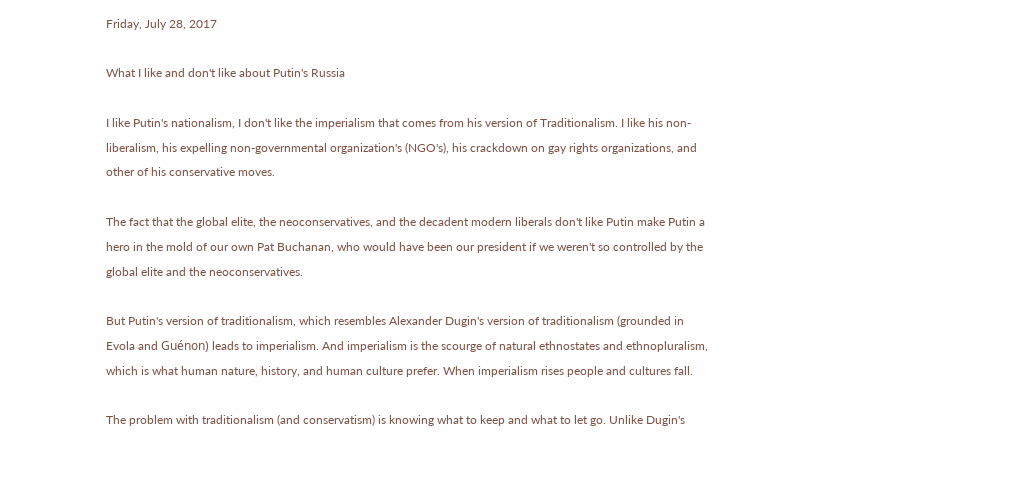Friday, July 28, 2017

What I like and don't like about Putin's Russia

I like Putin's nationalism, I don't like the imperialism that comes from his version of Traditionalism. I like his non-liberalism, his expelling non-governmental organization's (NGO's), his crackdown on gay rights organizations, and other of his conservative moves.

The fact that the global elite, the neoconservatives, and the decadent modern liberals don't like Putin make Putin a hero in the mold of our own Pat Buchanan, who would have been our president if we weren't so controlled by the global elite and the neoconservatives.

But Putin's version of traditionalism, which resembles Alexander Dugin's version of traditionalism (grounded in Evola and Guénon) leads to imperialism. And imperialism is the scourge of natural ethnostates and ethnopluralism, which is what human nature, history, and human culture prefer. When imperialism rises people and cultures fall.

The problem with traditionalism (and conservatism) is knowing what to keep and what to let go. Unlike Dugin's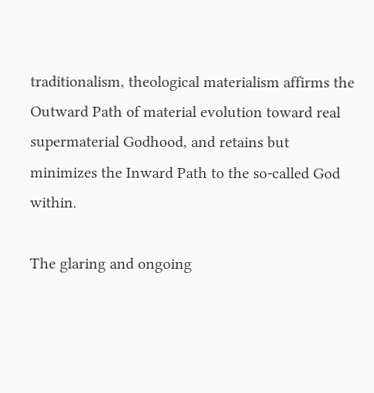traditionalism, theological materialism affirms the Outward Path of material evolution toward real supermaterial Godhood, and retains but minimizes the Inward Path to the so-called God within.

The glaring and ongoing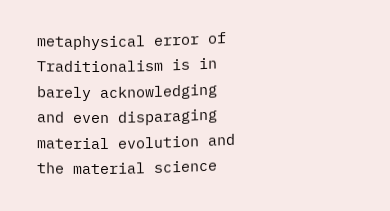metaphysical error of Traditionalism is in barely acknowledging and even disparaging material evolution and the material science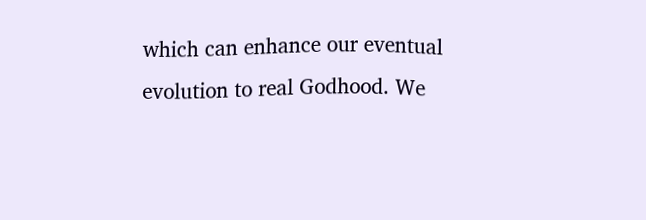which can enhance our eventual evolution to real Godhood. We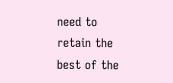need to retain the best of the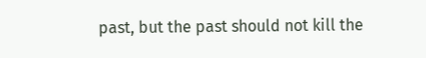past, but the past should not kill the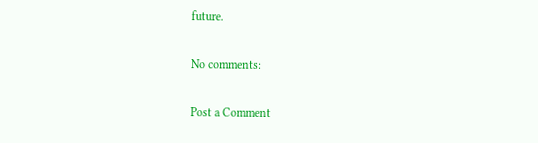future.

No comments:

Post a Comment